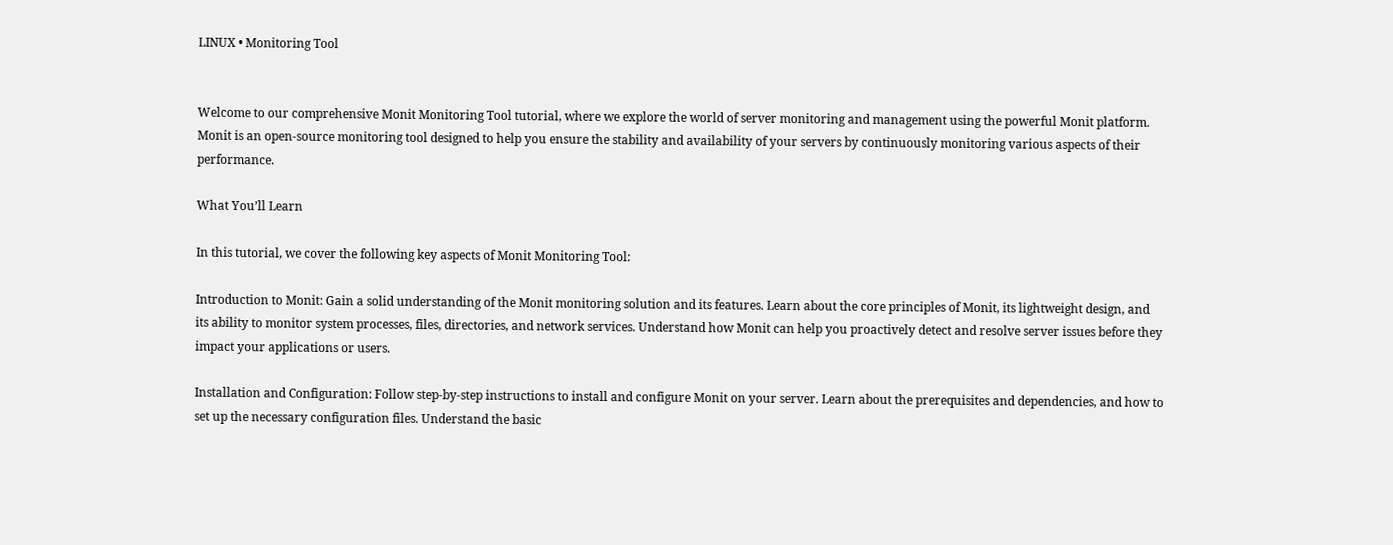LINUX • Monitoring Tool


Welcome to our comprehensive Monit Monitoring Tool tutorial, where we explore the world of server monitoring and management using the powerful Monit platform. Monit is an open-source monitoring tool designed to help you ensure the stability and availability of your servers by continuously monitoring various aspects of their performance.

What You’ll Learn

In this tutorial, we cover the following key aspects of Monit Monitoring Tool:

Introduction to Monit: Gain a solid understanding of the Monit monitoring solution and its features. Learn about the core principles of Monit, its lightweight design, and its ability to monitor system processes, files, directories, and network services. Understand how Monit can help you proactively detect and resolve server issues before they impact your applications or users.

Installation and Configuration: Follow step-by-step instructions to install and configure Monit on your server. Learn about the prerequisites and dependencies, and how to set up the necessary configuration files. Understand the basic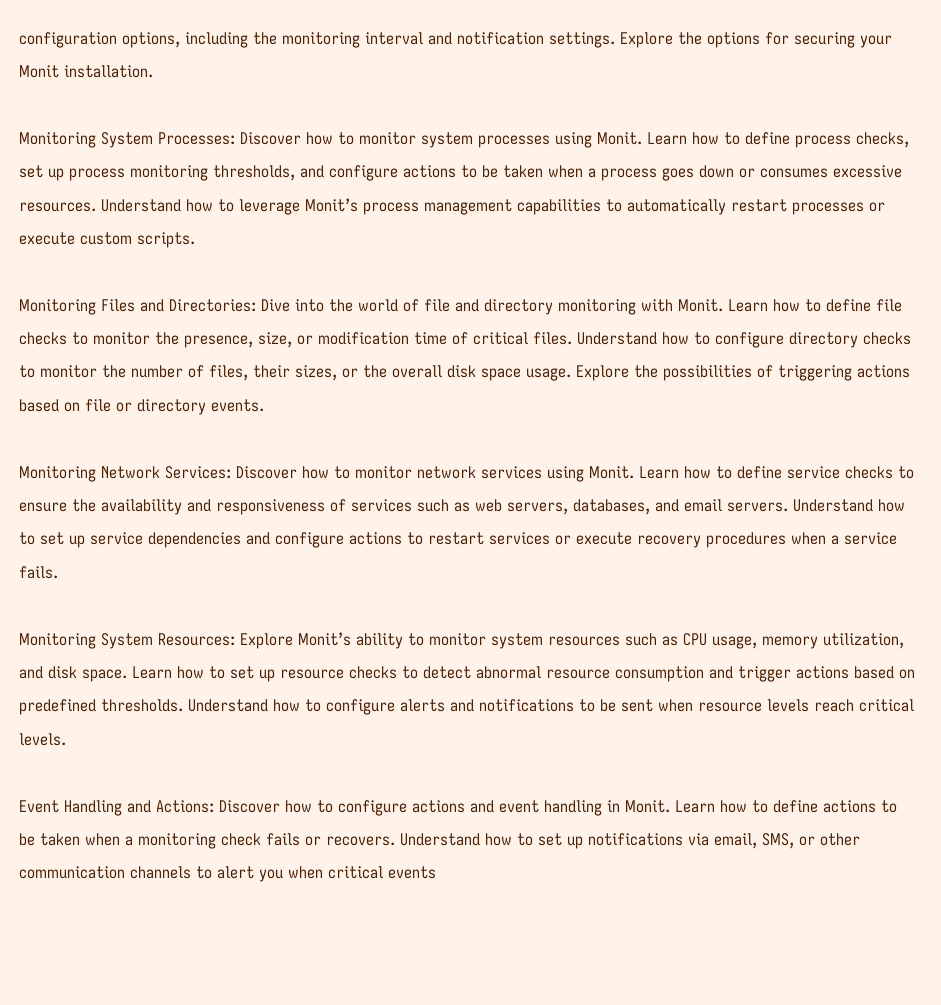configuration options, including the monitoring interval and notification settings. Explore the options for securing your Monit installation.

Monitoring System Processes: Discover how to monitor system processes using Monit. Learn how to define process checks, set up process monitoring thresholds, and configure actions to be taken when a process goes down or consumes excessive resources. Understand how to leverage Monit’s process management capabilities to automatically restart processes or execute custom scripts.

Monitoring Files and Directories: Dive into the world of file and directory monitoring with Monit. Learn how to define file checks to monitor the presence, size, or modification time of critical files. Understand how to configure directory checks to monitor the number of files, their sizes, or the overall disk space usage. Explore the possibilities of triggering actions based on file or directory events.

Monitoring Network Services: Discover how to monitor network services using Monit. Learn how to define service checks to ensure the availability and responsiveness of services such as web servers, databases, and email servers. Understand how to set up service dependencies and configure actions to restart services or execute recovery procedures when a service fails.

Monitoring System Resources: Explore Monit’s ability to monitor system resources such as CPU usage, memory utilization, and disk space. Learn how to set up resource checks to detect abnormal resource consumption and trigger actions based on predefined thresholds. Understand how to configure alerts and notifications to be sent when resource levels reach critical levels.

Event Handling and Actions: Discover how to configure actions and event handling in Monit. Learn how to define actions to be taken when a monitoring check fails or recovers. Understand how to set up notifications via email, SMS, or other communication channels to alert you when critical events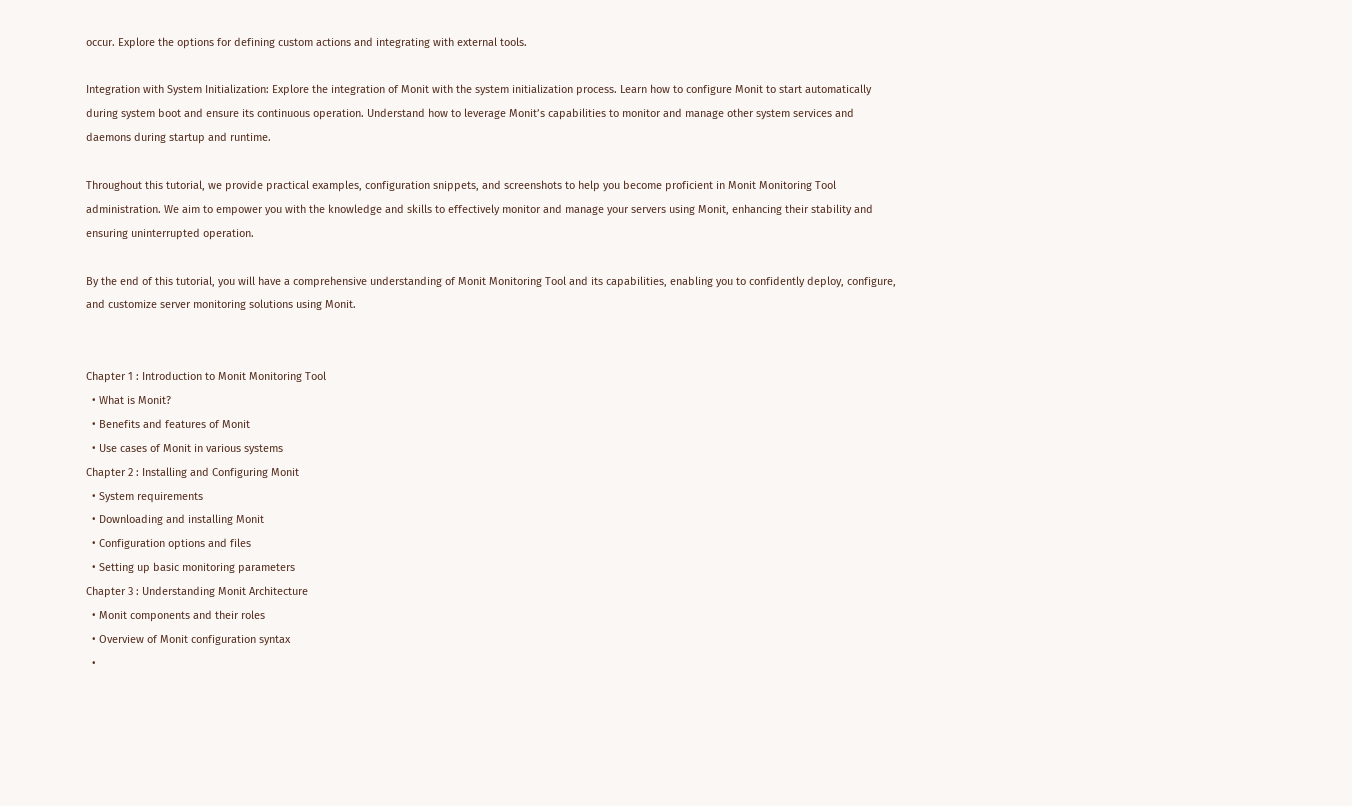occur. Explore the options for defining custom actions and integrating with external tools.

Integration with System Initialization: Explore the integration of Monit with the system initialization process. Learn how to configure Monit to start automatically during system boot and ensure its continuous operation. Understand how to leverage Monit’s capabilities to monitor and manage other system services and daemons during startup and runtime.

Throughout this tutorial, we provide practical examples, configuration snippets, and screenshots to help you become proficient in Monit Monitoring Tool administration. We aim to empower you with the knowledge and skills to effectively monitor and manage your servers using Monit, enhancing their stability and ensuring uninterrupted operation.

By the end of this tutorial, you will have a comprehensive understanding of Monit Monitoring Tool and its capabilities, enabling you to confidently deploy, configure, and customize server monitoring solutions using Monit.


Chapter 1 : Introduction to Monit Monitoring Tool
  • What is Monit?
  • Benefits and features of Monit
  • Use cases of Monit in various systems
Chapter 2 : Installing and Configuring Monit
  • System requirements
  • Downloading and installing Monit
  • Configuration options and files
  • Setting up basic monitoring parameters
Chapter 3 : Understanding Monit Architecture
  • Monit components and their roles
  • Overview of Monit configuration syntax
  •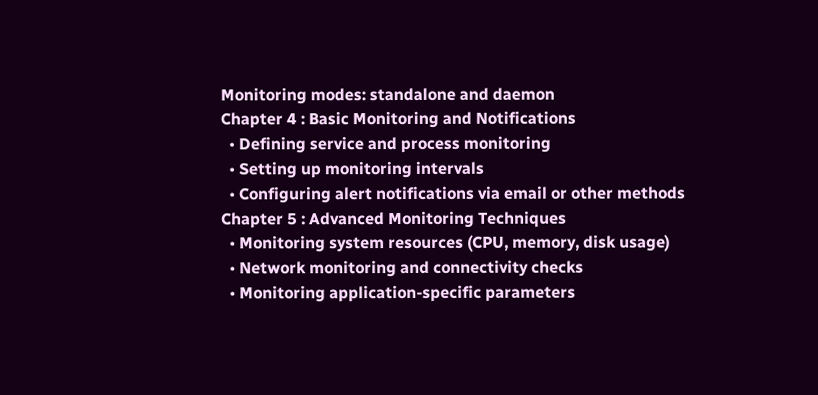Monitoring modes: standalone and daemon
Chapter 4 : Basic Monitoring and Notifications
  • Defining service and process monitoring
  • Setting up monitoring intervals
  • Configuring alert notifications via email or other methods
Chapter 5 : Advanced Monitoring Techniques
  • Monitoring system resources (CPU, memory, disk usage)
  • Network monitoring and connectivity checks
  • Monitoring application-specific parameters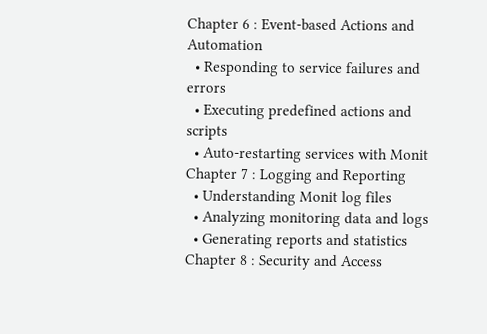Chapter 6 : Event-based Actions and Automation
  • Responding to service failures and errors
  • Executing predefined actions and scripts
  • Auto-restarting services with Monit
Chapter 7 : Logging and Reporting
  • Understanding Monit log files
  • Analyzing monitoring data and logs
  • Generating reports and statistics
Chapter 8 : Security and Access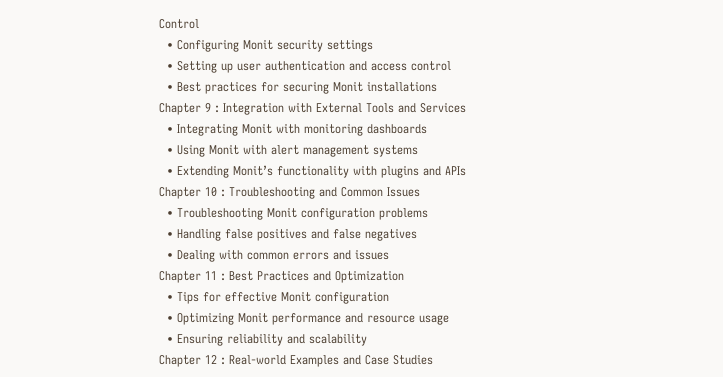Control
  • Configuring Monit security settings
  • Setting up user authentication and access control
  • Best practices for securing Monit installations
Chapter 9 : Integration with External Tools and Services
  • Integrating Monit with monitoring dashboards
  • Using Monit with alert management systems
  • Extending Monit’s functionality with plugins and APIs
Chapter 10 : Troubleshooting and Common Issues
  • Troubleshooting Monit configuration problems
  • Handling false positives and false negatives
  • Dealing with common errors and issues
Chapter 11 : Best Practices and Optimization
  • Tips for effective Monit configuration
  • Optimizing Monit performance and resource usage
  • Ensuring reliability and scalability
Chapter 12 : Real-world Examples and Case Studies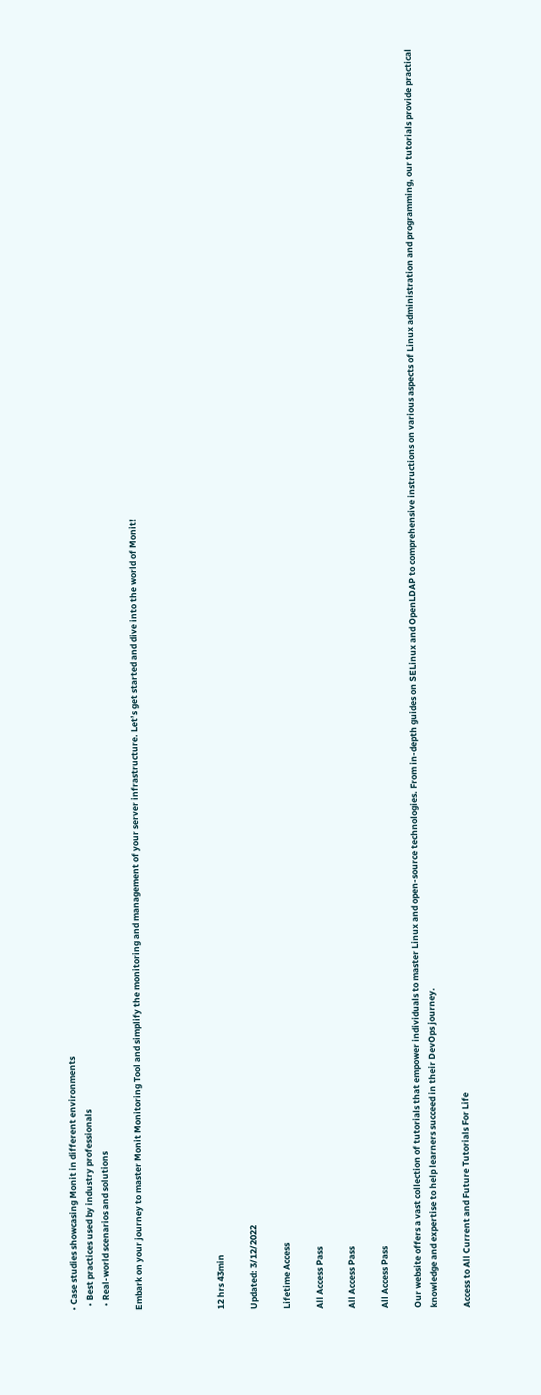• Case studies showcasing Monit in different environments
  • Best practices used by industry professionals
  • Real-world scenarios and solutions

Embark on your journey to master Monit Monitoring Tool and simplify the monitoring and management of your server infrastructure. Let’s get started and dive into the world of Monit!




12 hrs 43min

Updated: 3/12/2022

Lifetime Access

All Access Pass

All Access Pass

All Access Pass

Our website offers a vast collection of tutorials that empower individuals to master Linux and open-source technologies. From in-depth guides on SELinux and OpenLDAP to comprehensive instructions on various aspects of Linux administration and programming, our tutorials provide practical knowledge and expertise to help learners succeed in their DevOps journey.

Access to All Current and Future Tutorials For Life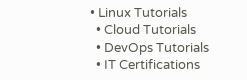• Linux Tutorials
  • Cloud Tutorials
  • DevOps Tutorials
  • IT Certifications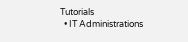Tutorials
  • IT Administrations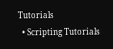Tutorials
  • Scripting Tutorials